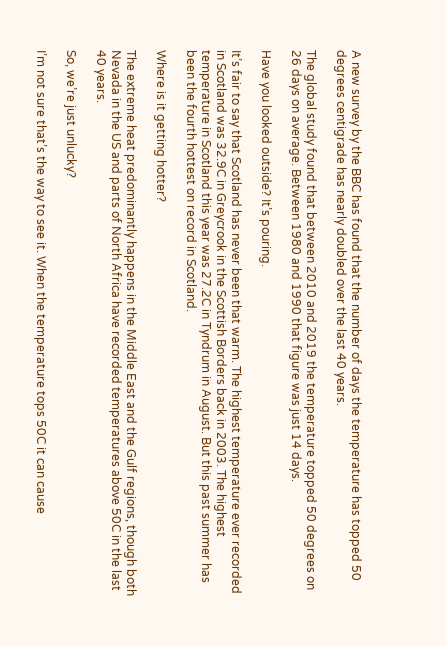A new survey by the BBC has found that the number of days the temperature has topped 50 degrees centigrade has nearly doubled over the last 40 years.

The global study found that between 2010 and 2019 the temperature topped 50 degrees on 26 days on average. Between 1980 and 1990 that figure was just 14 days.

Have you looked outside? It’s pouring.

It’s fair to say that Scotland has never been that warm. The highest temperature ever recorded in Scotland was 32.9C in Greycrook in the Scottish Borders back in 2003. The highest temperature in Scotland this year was 27.2C in Tyndrum in August. But this past summer has been the fourth hottest on record in Scotland.

Where is it getting hotter?

The extreme heat predominantly happens in the Middle East and the Gulf regions, though both Nevada in the US and parts of North Africa have recorded temperatures above 50C in the last 40 years.

So, we’re just unlucky?

I’m not sure that’s the way to see it. When the temperature tops 50C it can cause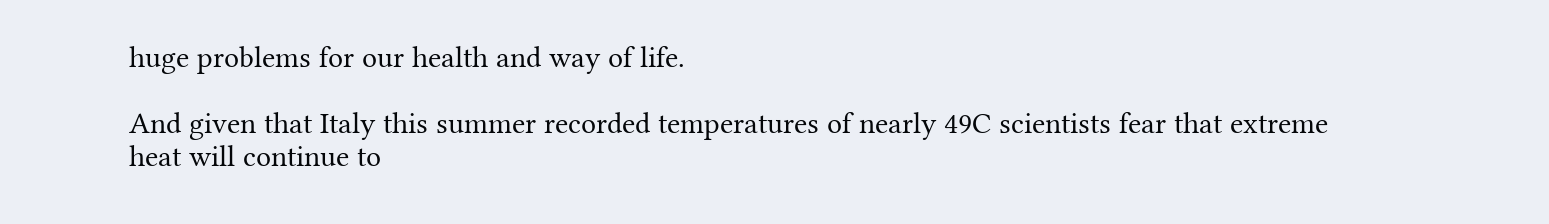huge problems for our health and way of life.

And given that Italy this summer recorded temperatures of nearly 49C scientists fear that extreme heat will continue to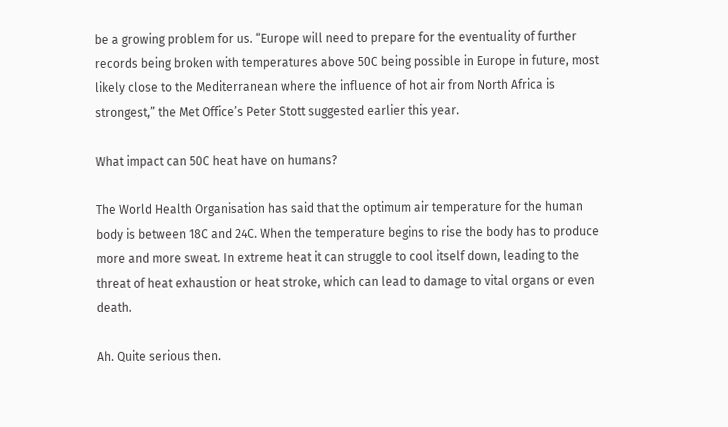be a growing problem for us. “Europe will need to prepare for the eventuality of further records being broken with temperatures above 50C being possible in Europe in future, most likely close to the Mediterranean where the influence of hot air from North Africa is strongest,” the Met Office’s Peter Stott suggested earlier this year.

What impact can 50C heat have on humans?

The World Health Organisation has said that the optimum air temperature for the human body is between 18C and 24C. When the temperature begins to rise the body has to produce more and more sweat. In extreme heat it can struggle to cool itself down, leading to the threat of heat exhaustion or heat stroke, which can lead to damage to vital organs or even death.

Ah. Quite serious then.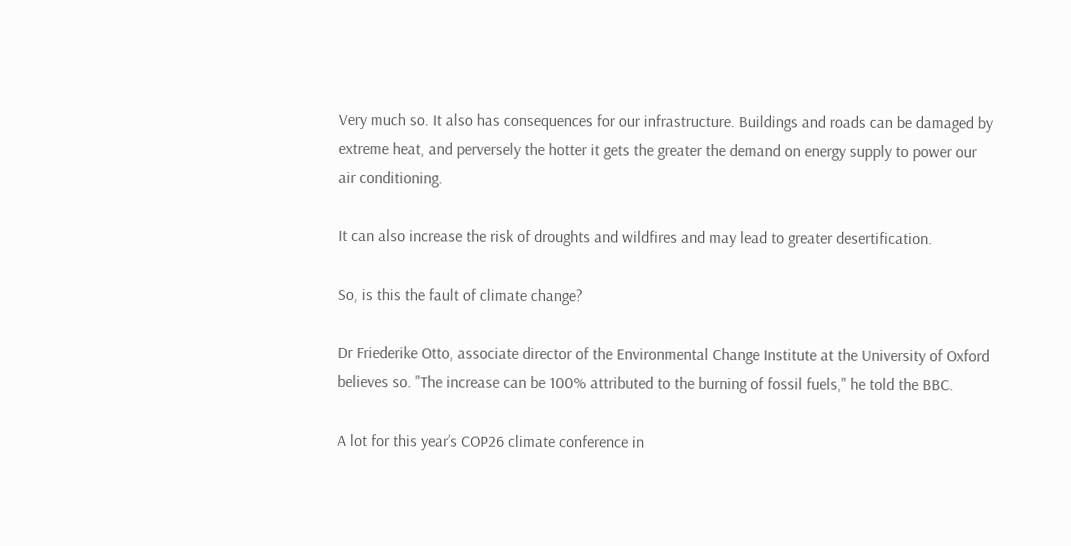Very much so. It also has consequences for our infrastructure. Buildings and roads can be damaged by extreme heat, and perversely the hotter it gets the greater the demand on energy supply to power our air conditioning.

It can also increase the risk of droughts and wildfires and may lead to greater desertification.

So, is this the fault of climate change?

Dr Friederike Otto, associate director of the Environmental Change Institute at the University of Oxford believes so. "The increase can be 100% attributed to the burning of fossil fuels," he told the BBC.

A lot for this year’s COP26 climate conference in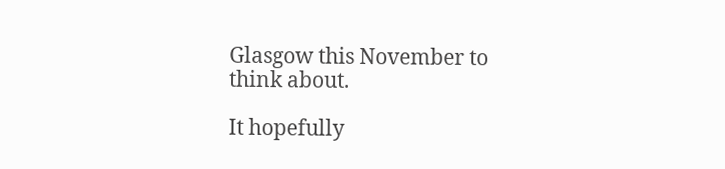Glasgow this November to think about.

It hopefully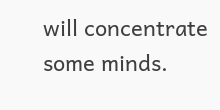will concentrate some minds.